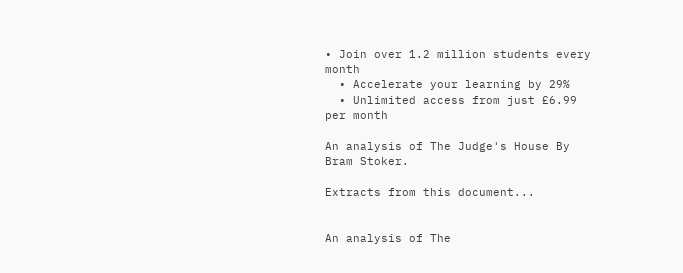• Join over 1.2 million students every month
  • Accelerate your learning by 29%
  • Unlimited access from just £6.99 per month

An analysis of The Judge's House By Bram Stoker.

Extracts from this document...


An analysis of The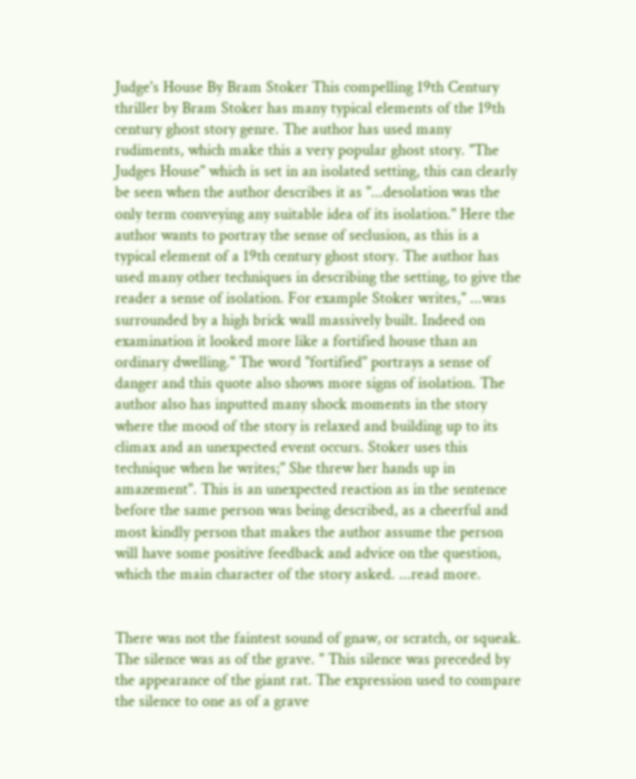Judge's House By Bram Stoker This compelling 19th Century thriller by Bram Stoker has many typical elements of the 19th century ghost story genre. The author has used many rudiments, which make this a very popular ghost story. "The Judges House" which is set in an isolated setting, this can clearly be seen when the author describes it as "...desolation was the only term conveying any suitable idea of its isolation." Here the author wants to portray the sense of seclusion, as this is a typical element of a 19th century ghost story. The author has used many other techniques in describing the setting, to give the reader a sense of isolation. For example Stoker writes," ...was surrounded by a high brick wall massively built. Indeed on examination it looked more like a fortified house than an ordinary dwelling." The word "fortified" portrays a sense of danger and this quote also shows more signs of isolation. The author also has inputted many shock moments in the story where the mood of the story is relaxed and building up to its climax and an unexpected event occurs. Stoker uses this technique when he writes;" She threw her hands up in amazement". This is an unexpected reaction as in the sentence before the same person was being described, as a cheerful and most kindly person that makes the author assume the person will have some positive feedback and advice on the question, which the main character of the story asked. ...read more.


There was not the faintest sound of gnaw, or scratch, or squeak. The silence was as of the grave. " This silence was preceded by the appearance of the giant rat. The expression used to compare the silence to one as of a grave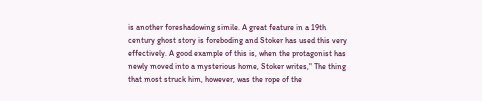is another foreshadowing simile. A great feature in a 19th century ghost story is foreboding and Stoker has used this very effectively. A good example of this is, when the protagonist has newly moved into a mysterious home, Stoker writes," The thing that most struck him, however, was the rope of the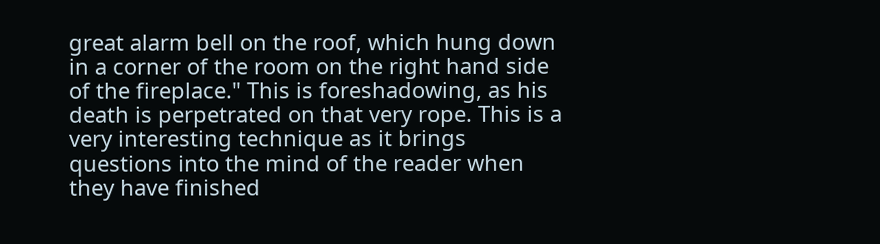great alarm bell on the roof, which hung down in a corner of the room on the right hand side of the fireplace." This is foreshadowing, as his death is perpetrated on that very rope. This is a very interesting technique as it brings questions into the mind of the reader when they have finished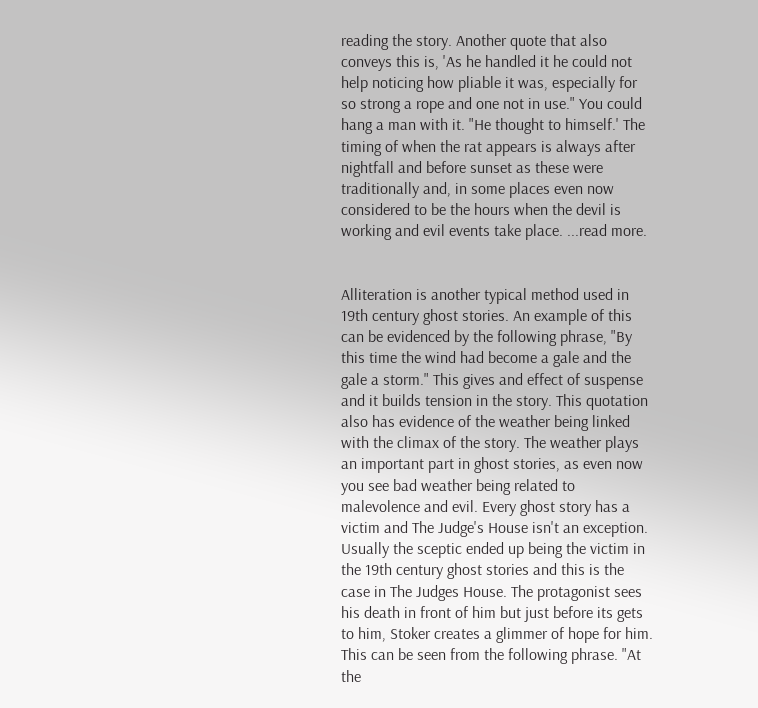reading the story. Another quote that also conveys this is, 'As he handled it he could not help noticing how pliable it was, especially for so strong a rope and one not in use." You could hang a man with it. "He thought to himself.' The timing of when the rat appears is always after nightfall and before sunset as these were traditionally and, in some places even now considered to be the hours when the devil is working and evil events take place. ...read more.


Alliteration is another typical method used in 19th century ghost stories. An example of this can be evidenced by the following phrase, "By this time the wind had become a gale and the gale a storm." This gives and effect of suspense and it builds tension in the story. This quotation also has evidence of the weather being linked with the climax of the story. The weather plays an important part in ghost stories, as even now you see bad weather being related to malevolence and evil. Every ghost story has a victim and The Judge's House isn't an exception. Usually the sceptic ended up being the victim in the 19th century ghost stories and this is the case in The Judges House. The protagonist sees his death in front of him but just before its gets to him, Stoker creates a glimmer of hope for him. This can be seen from the following phrase. "At the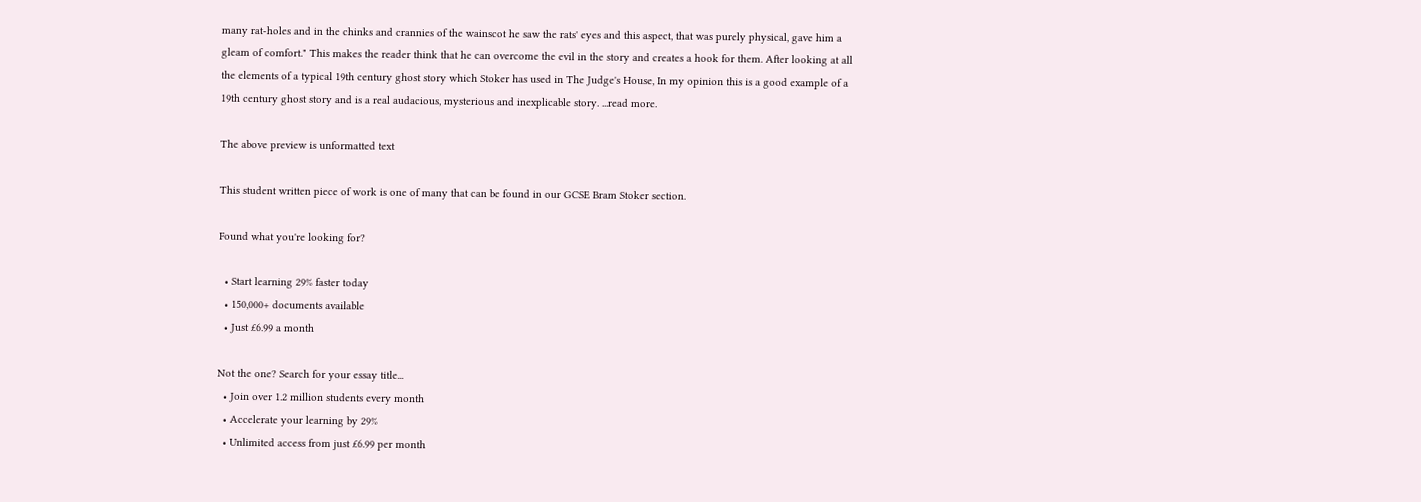many rat-holes and in the chinks and crannies of the wainscot he saw the rats' eyes and this aspect, that was purely physical, gave him a gleam of comfort." This makes the reader think that he can overcome the evil in the story and creates a hook for them. After looking at all the elements of a typical 19th century ghost story which Stoker has used in The Judge's House, In my opinion this is a good example of a 19th century ghost story and is a real audacious, mysterious and inexplicable story. ...read more.

The above preview is unformatted text

This student written piece of work is one of many that can be found in our GCSE Bram Stoker section.

Found what you're looking for?

  • Start learning 29% faster today
  • 150,000+ documents available
  • Just £6.99 a month

Not the one? Search for your essay title...
  • Join over 1.2 million students every month
  • Accelerate your learning by 29%
  • Unlimited access from just £6.99 per month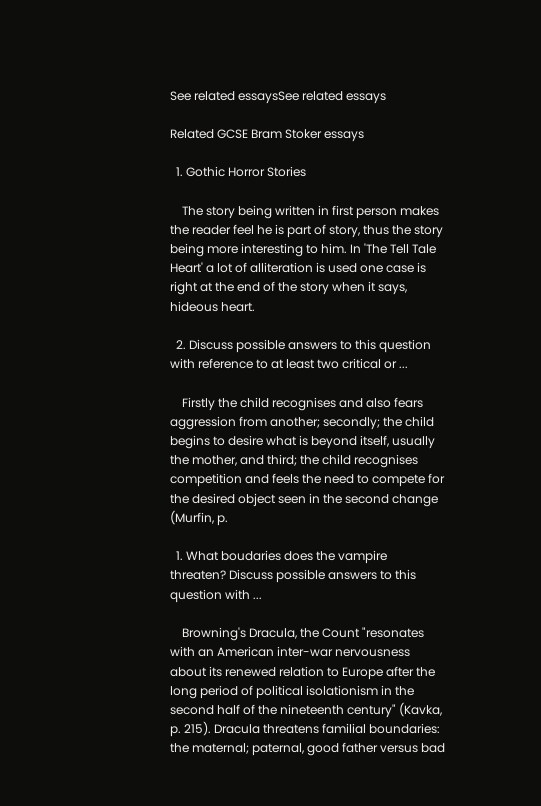See related essaysSee related essays

Related GCSE Bram Stoker essays

  1. Gothic Horror Stories

    The story being written in first person makes the reader feel he is part of story, thus the story being more interesting to him. In 'The Tell Tale Heart' a lot of alliteration is used one case is right at the end of the story when it says, hideous heart.

  2. Discuss possible answers to this question with reference to at least two critical or ...

    Firstly the child recognises and also fears aggression from another; secondly; the child begins to desire what is beyond itself, usually the mother, and third; the child recognises competition and feels the need to compete for the desired object seen in the second change (Murfin, p.

  1. What boudaries does the vampire threaten? Discuss possible answers to this question with ...

    Browning's Dracula, the Count "resonates with an American inter-war nervousness about its renewed relation to Europe after the long period of political isolationism in the second half of the nineteenth century" (Kavka, p. 215). Dracula threatens familial boundaries: the maternal; paternal, good father versus bad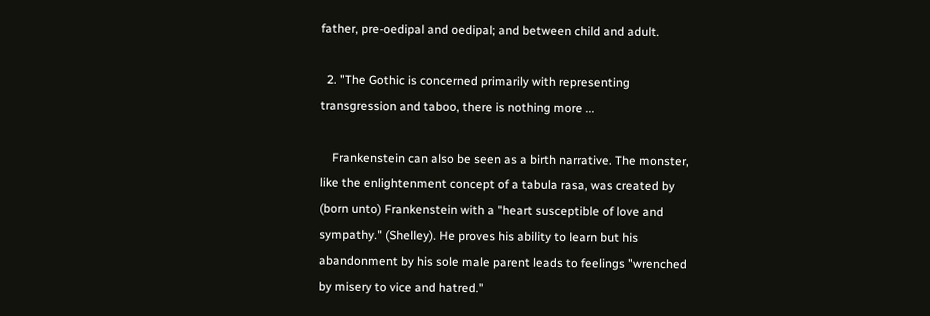father, pre-oedipal and oedipal; and between child and adult.

  2. "The Gothic is concerned primarily with representing transgression and taboo, there is nothing more ...

    Frankenstein can also be seen as a birth narrative. The monster, like the enlightenment concept of a tabula rasa, was created by (born unto) Frankenstein with a "heart susceptible of love and sympathy." (Shelley). He proves his ability to learn but his abandonment by his sole male parent leads to feelings "wrenched by misery to vice and hatred."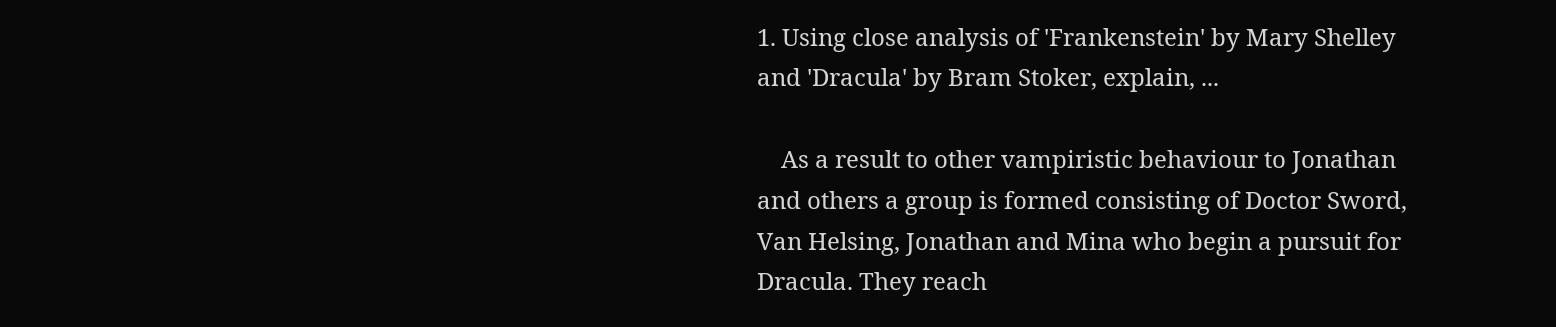1. Using close analysis of 'Frankenstein' by Mary Shelley and 'Dracula' by Bram Stoker, explain, ...

    As a result to other vampiristic behaviour to Jonathan and others a group is formed consisting of Doctor Sword, Van Helsing, Jonathan and Mina who begin a pursuit for Dracula. They reach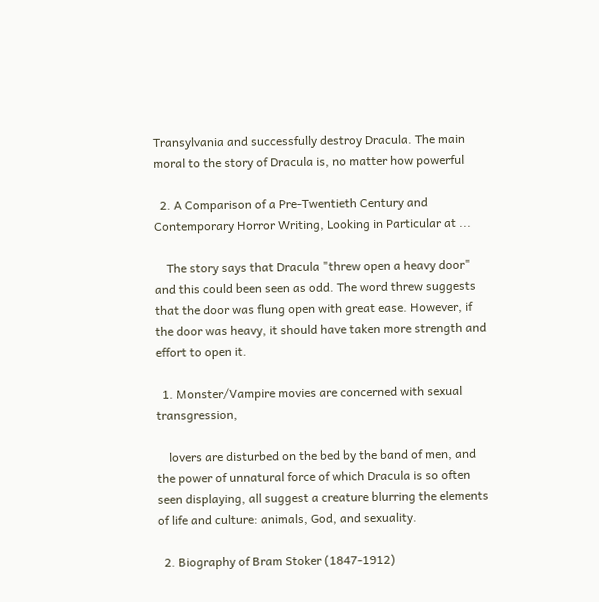Transylvania and successfully destroy Dracula. The main moral to the story of Dracula is, no matter how powerful

  2. A Comparison of a Pre-Twentieth Century and Contemporary Horror Writing, Looking in Particular at ...

    The story says that Dracula "threw open a heavy door" and this could been seen as odd. The word threw suggests that the door was flung open with great ease. However, if the door was heavy, it should have taken more strength and effort to open it.

  1. Monster/Vampire movies are concerned with sexual transgression,

    lovers are disturbed on the bed by the band of men, and the power of unnatural force of which Dracula is so often seen displaying, all suggest a creature blurring the elements of life and culture: animals, God, and sexuality.

  2. Biography of Bram Stoker (1847-1912)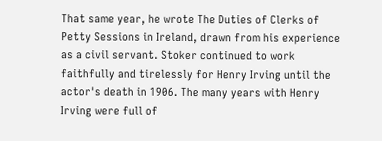That same year, he wrote The Duties of Clerks of Petty Sessions in Ireland, drawn from his experience as a civil servant. Stoker continued to work faithfully and tirelessly for Henry Irving until the actor's death in 1906. The many years with Henry Irving were full of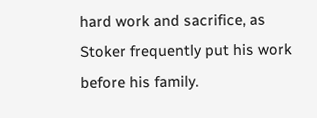hard work and sacrifice, as Stoker frequently put his work before his family.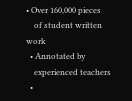• Over 160,000 pieces
    of student written work
  • Annotated by
    experienced teachers
  •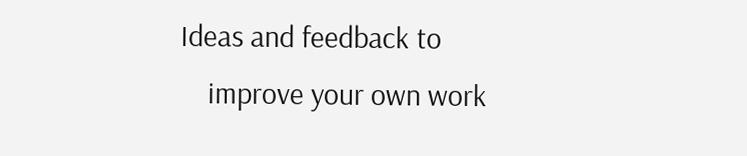Ideas and feedback to
    improve your own work